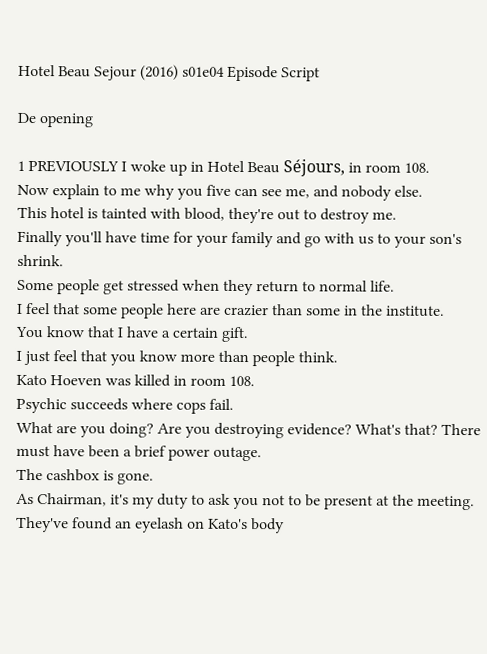Hotel Beau Sejour (2016) s01e04 Episode Script

De opening

1 PREVIOUSLY I woke up in Hotel Beau Séjours, in room 108.
Now explain to me why you five can see me, and nobody else.
This hotel is tainted with blood, they're out to destroy me.
Finally you'll have time for your family and go with us to your son's shrink.
Some people get stressed when they return to normal life.
I feel that some people here are crazier than some in the institute.
You know that I have a certain gift.
I just feel that you know more than people think.
Kato Hoeven was killed in room 108.
Psychic succeeds where cops fail.
What are you doing? Are you destroying evidence? What's that? There must have been a brief power outage.
The cashbox is gone.
As Chairman, it's my duty to ask you not to be present at the meeting.
They've found an eyelash on Kato's body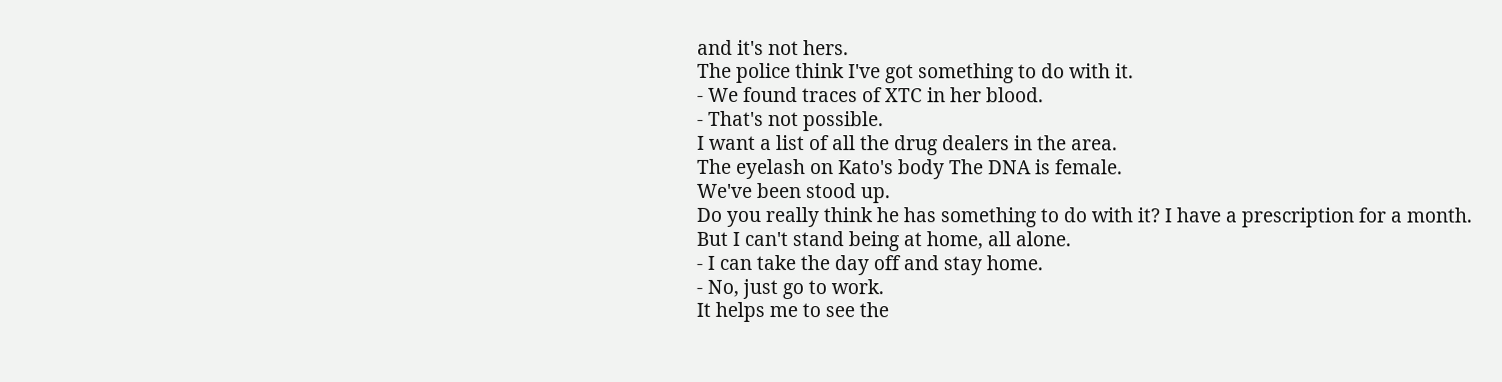and it's not hers.
The police think I've got something to do with it.
- We found traces of XTC in her blood.
- That's not possible.
I want a list of all the drug dealers in the area.
The eyelash on Kato's body The DNA is female.
We've been stood up.
Do you really think he has something to do with it? I have a prescription for a month.
But I can't stand being at home, all alone.
- I can take the day off and stay home.
- No, just go to work.
It helps me to see the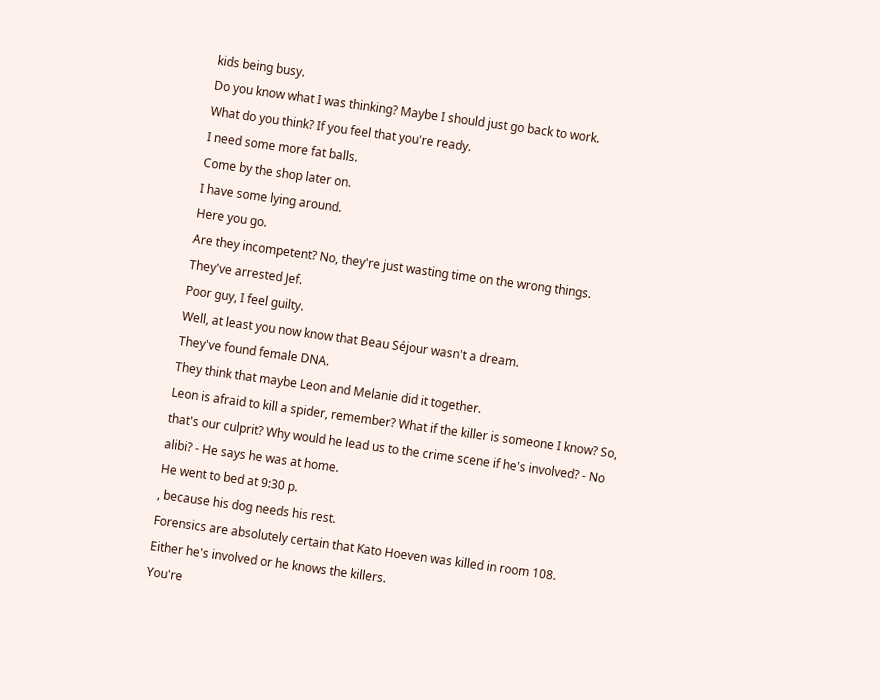kids being busy.
Do you know what I was thinking? Maybe I should just go back to work.
What do you think? If you feel that you're ready.
I need some more fat balls.
Come by the shop later on.
I have some lying around.
Here you go.
Are they incompetent? No, they're just wasting time on the wrong things.
They've arrested Jef.
Poor guy, I feel guilty.
Well, at least you now know that Beau Séjour wasn't a dream.
They've found female DNA.
They think that maybe Leon and Melanie did it together.
Leon is afraid to kill a spider, remember? What if the killer is someone I know? So, that's our culprit? Why would he lead us to the crime scene if he's involved? - No alibi? - He says he was at home.
He went to bed at 9:30 p.
, because his dog needs his rest.
Forensics are absolutely certain that Kato Hoeven was killed in room 108.
Either he's involved or he knows the killers.
You're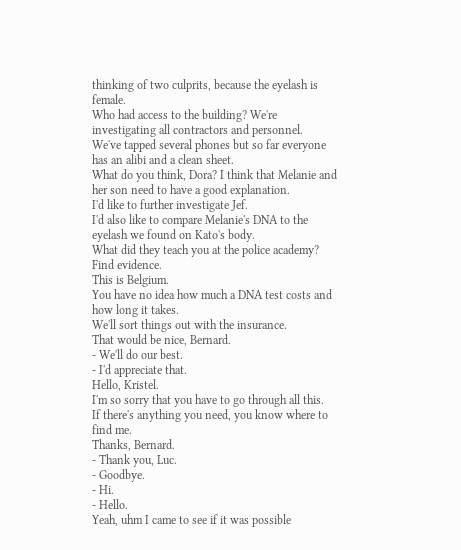thinking of two culprits, because the eyelash is female.
Who had access to the building? We're investigating all contractors and personnel.
We've tapped several phones but so far everyone has an alibi and a clean sheet.
What do you think, Dora? I think that Melanie and her son need to have a good explanation.
I'd like to further investigate Jef.
I'd also like to compare Melanie's DNA to the eyelash we found on Kato's body.
What did they teach you at the police academy? Find evidence.
This is Belgium.
You have no idea how much a DNA test costs and how long it takes.
We'll sort things out with the insurance.
That would be nice, Bernard.
- We'll do our best.
- I'd appreciate that.
Hello, Kristel.
I'm so sorry that you have to go through all this.
If there's anything you need, you know where to find me.
Thanks, Bernard.
- Thank you, Luc.
- Goodbye.
- Hi.
- Hello.
Yeah, uhm I came to see if it was possible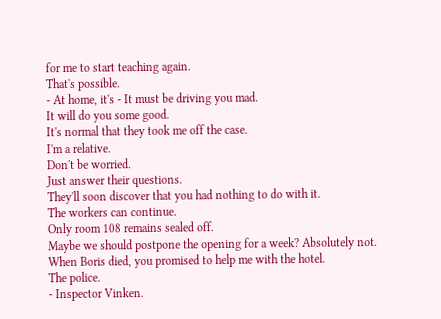for me to start teaching again.
That's possible.
- At home, it's - It must be driving you mad.
It will do you some good.
It's normal that they took me off the case.
I'm a relative.
Don't be worried.
Just answer their questions.
They'll soon discover that you had nothing to do with it.
The workers can continue.
Only room 108 remains sealed off.
Maybe we should postpone the opening for a week? Absolutely not.
When Boris died, you promised to help me with the hotel.
The police.
- Inspector Vinken.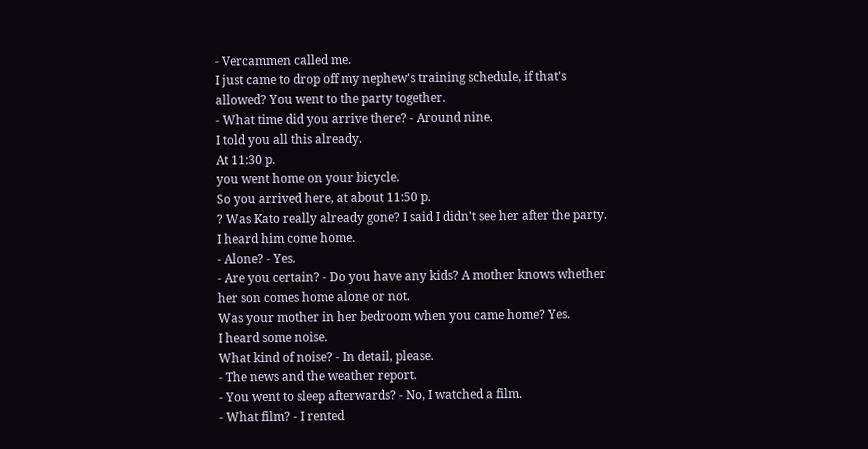- Vercammen called me.
I just came to drop off my nephew's training schedule, if that's allowed? You went to the party together.
- What time did you arrive there? - Around nine.
I told you all this already.
At 11:30 p.
you went home on your bicycle.
So you arrived here, at about 11:50 p.
? Was Kato really already gone? I said I didn't see her after the party.
I heard him come home.
- Alone? - Yes.
- Are you certain? - Do you have any kids? A mother knows whether her son comes home alone or not.
Was your mother in her bedroom when you came home? Yes.
I heard some noise.
What kind of noise? - In detail, please.
- The news and the weather report.
- You went to sleep afterwards? - No, I watched a film.
- What film? - I rented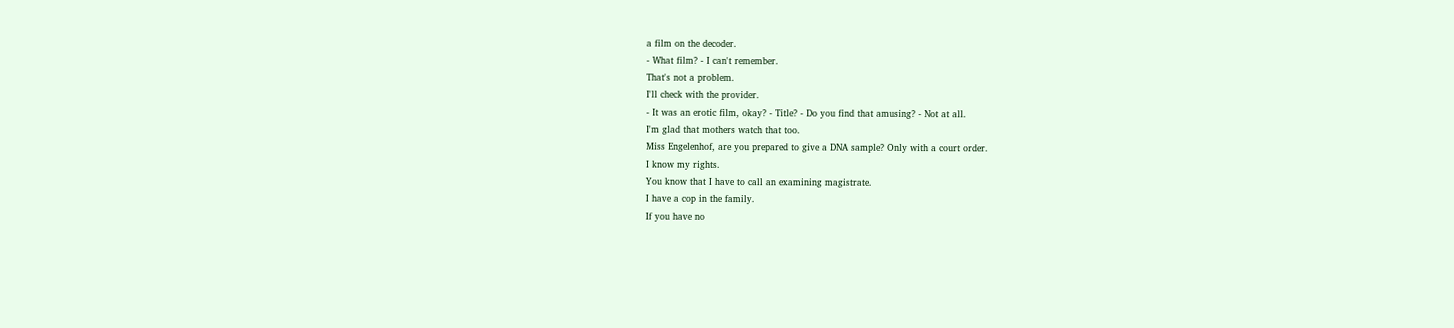a film on the decoder.
- What film? - I can't remember.
That's not a problem.
I'll check with the provider.
- It was an erotic film, okay? - Title? - Do you find that amusing? - Not at all.
I'm glad that mothers watch that too.
Miss Engelenhof, are you prepared to give a DNA sample? Only with a court order.
I know my rights.
You know that I have to call an examining magistrate.
I have a cop in the family.
If you have no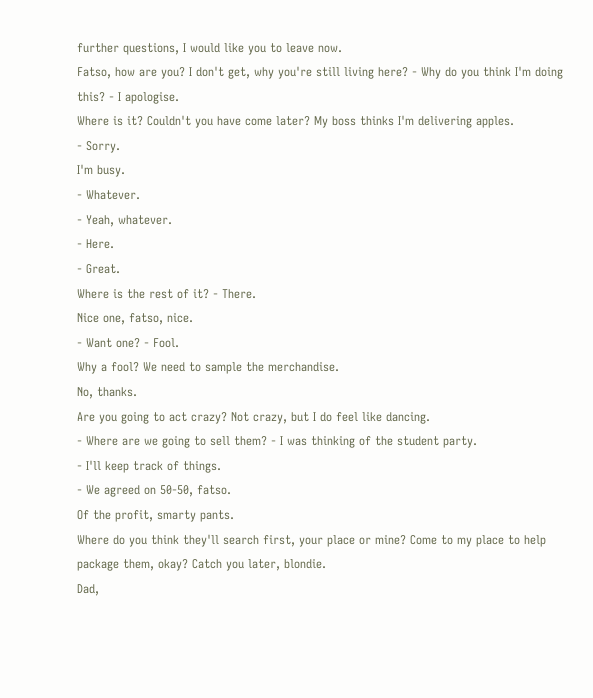further questions, I would like you to leave now.
Fatso, how are you? I don't get, why you're still living here? - Why do you think I'm doing this? - I apologise.
Where is it? Couldn't you have come later? My boss thinks I'm delivering apples.
- Sorry.
I'm busy.
- Whatever.
- Yeah, whatever.
- Here.
- Great.
Where is the rest of it? - There.
Nice one, fatso, nice.
- Want one? - Fool.
Why a fool? We need to sample the merchandise.
No, thanks.
Are you going to act crazy? Not crazy, but I do feel like dancing.
- Where are we going to sell them? - I was thinking of the student party.
- I'll keep track of things.
- We agreed on 50-50, fatso.
Of the profit, smarty pants.
Where do you think they'll search first, your place or mine? Come to my place to help package them, okay? Catch you later, blondie.
Dad,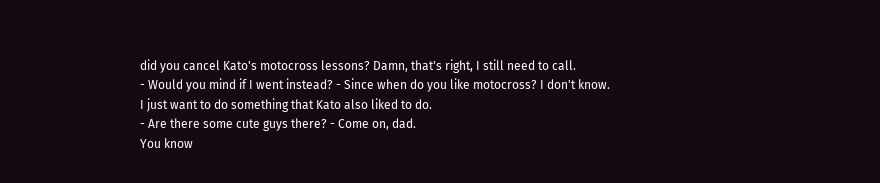did you cancel Kato's motocross lessons? Damn, that's right, I still need to call.
- Would you mind if I went instead? - Since when do you like motocross? I don't know.
I just want to do something that Kato also liked to do.
- Are there some cute guys there? - Come on, dad.
You know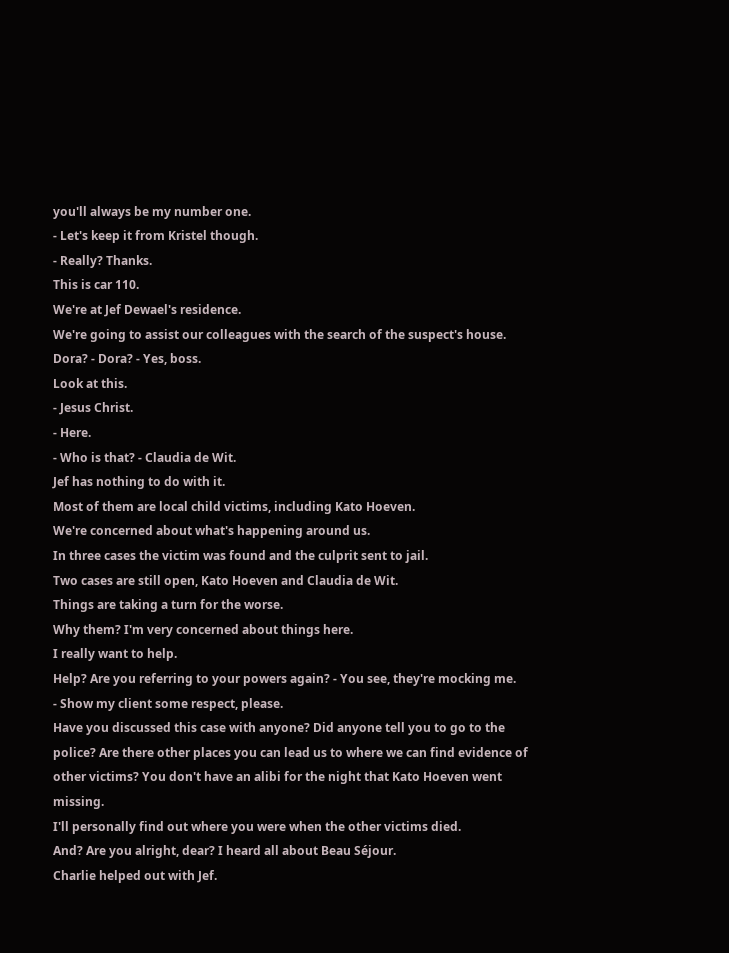you'll always be my number one.
- Let's keep it from Kristel though.
- Really? Thanks.
This is car 110.
We're at Jef Dewael's residence.
We're going to assist our colleagues with the search of the suspect's house.
Dora? - Dora? - Yes, boss.
Look at this.
- Jesus Christ.
- Here.
- Who is that? - Claudia de Wit.
Jef has nothing to do with it.
Most of them are local child victims, including Kato Hoeven.
We're concerned about what's happening around us.
In three cases the victim was found and the culprit sent to jail.
Two cases are still open, Kato Hoeven and Claudia de Wit.
Things are taking a turn for the worse.
Why them? I'm very concerned about things here.
I really want to help.
Help? Are you referring to your powers again? - You see, they're mocking me.
- Show my client some respect, please.
Have you discussed this case with anyone? Did anyone tell you to go to the police? Are there other places you can lead us to where we can find evidence of other victims? You don't have an alibi for the night that Kato Hoeven went missing.
I'll personally find out where you were when the other victims died.
And? Are you alright, dear? I heard all about Beau Séjour.
Charlie helped out with Jef.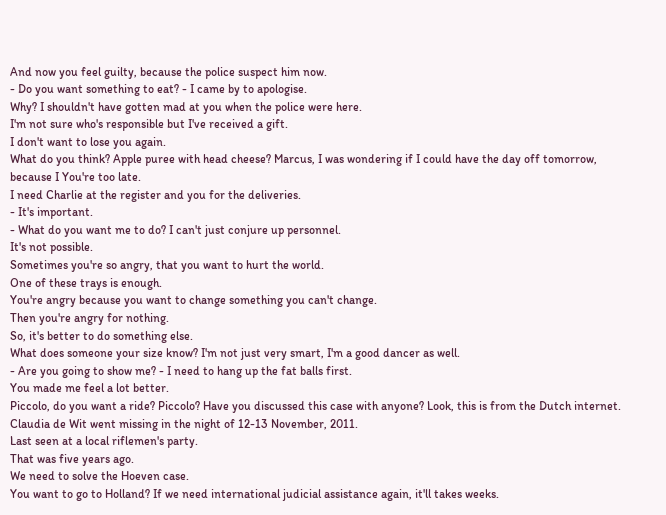And now you feel guilty, because the police suspect him now.
- Do you want something to eat? - I came by to apologise.
Why? I shouldn't have gotten mad at you when the police were here.
I'm not sure who's responsible but I've received a gift.
I don't want to lose you again.
What do you think? Apple puree with head cheese? Marcus, I was wondering if I could have the day off tomorrow, because I You're too late.
I need Charlie at the register and you for the deliveries.
- It's important.
- What do you want me to do? I can't just conjure up personnel.
It's not possible.
Sometimes you're so angry, that you want to hurt the world.
One of these trays is enough.
You're angry because you want to change something you can't change.
Then you're angry for nothing.
So, it's better to do something else.
What does someone your size know? I'm not just very smart, I'm a good dancer as well.
- Are you going to show me? - I need to hang up the fat balls first.
You made me feel a lot better.
Piccolo, do you want a ride? Piccolo? Have you discussed this case with anyone? Look, this is from the Dutch internet.
Claudia de Wit went missing in the night of 12-13 November, 2011.
Last seen at a local riflemen's party.
That was five years ago.
We need to solve the Hoeven case.
You want to go to Holland? If we need international judicial assistance again, it'll takes weeks.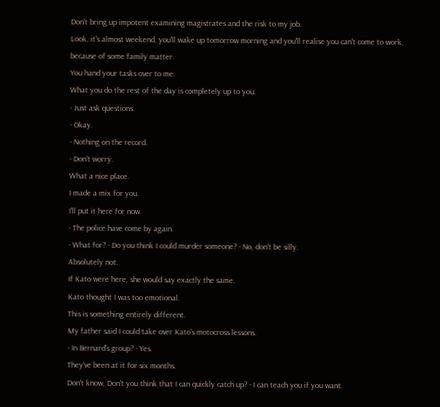Don't bring up impotent examining magistrates and the risk to my job.
Look, it's almost weekend, you'll wake up tomorrow morning and you'll realise you can't come to work, because of some family matter.
You hand your tasks over to me.
What you do the rest of the day is completely up to you.
- Just ask questions.
- Okay.
- Nothing on the record.
- Don't worry.
What a nice place.
I made a mix for you.
I'll put it here for now.
- The police have come by again.
- What for? - Do you think I could murder someone? - No, don't be silly.
Absolutely not.
If Kato were here, she would say exactly the same.
Kato thought I was too emotional.
This is something entirely different.
My father said I could take over Kato's motocross lessons.
- In Bernard's group? - Yes.
They've been at it for six months.
Don't know, Don't you think that I can quickly catch up? - I can teach you if you want.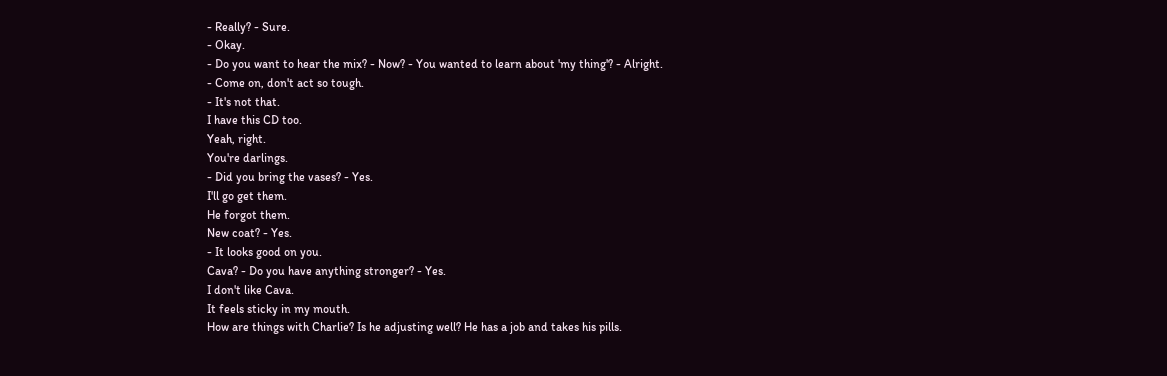- Really? - Sure.
- Okay.
- Do you want to hear the mix? - Now? - You wanted to learn about 'my thing'? - Alright.
- Come on, don't act so tough.
- It's not that.
I have this CD too.
Yeah, right.
You're darlings.
- Did you bring the vases? - Yes.
I'll go get them.
He forgot them.
New coat? - Yes.
- It looks good on you.
Cava? - Do you have anything stronger? - Yes.
I don't like Cava.
It feels sticky in my mouth.
How are things with Charlie? Is he adjusting well? He has a job and takes his pills.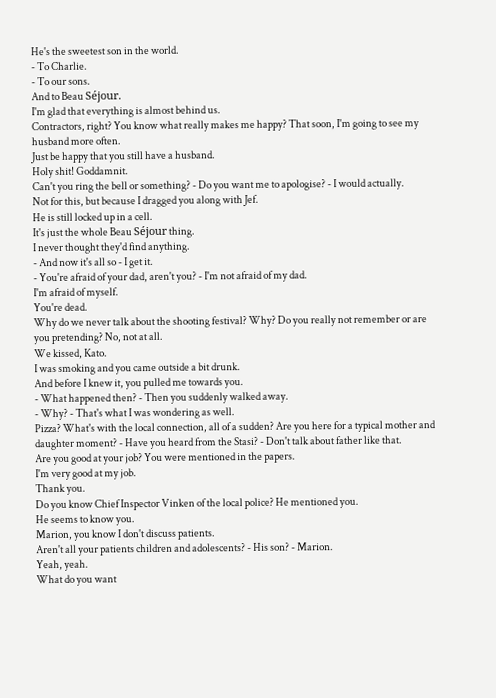He's the sweetest son in the world.
- To Charlie.
- To our sons.
And to Beau Séjour.
I'm glad that everything is almost behind us.
Contractors, right? You know what really makes me happy? That soon, I'm going to see my husband more often.
Just be happy that you still have a husband.
Holy shit! Goddamnit.
Can't you ring the bell or something? - Do you want me to apologise? - I would actually.
Not for this, but because I dragged you along with Jef.
He is still locked up in a cell.
It's just the whole Beau Séjour thing.
I never thought they'd find anything.
- And now it's all so - I get it.
- You're afraid of your dad, aren't you? - I'm not afraid of my dad.
I'm afraid of myself.
You're dead.
Why do we never talk about the shooting festival? Why? Do you really not remember or are you pretending? No, not at all.
We kissed, Kato.
I was smoking and you came outside a bit drunk.
And before I knew it, you pulled me towards you.
- What happened then? - Then you suddenly walked away.
- Why? - That's what I was wondering as well.
Pizza? What's with the local connection, all of a sudden? Are you here for a typical mother and daughter moment? - Have you heard from the Stasi? - Don't talk about father like that.
Are you good at your job? You were mentioned in the papers.
I'm very good at my job.
Thank you.
Do you know Chief Inspector Vinken of the local police? He mentioned you.
He seems to know you.
Marion, you know I don't discuss patients.
Aren't all your patients children and adolescents? - His son? - Marion.
Yeah, yeah.
What do you want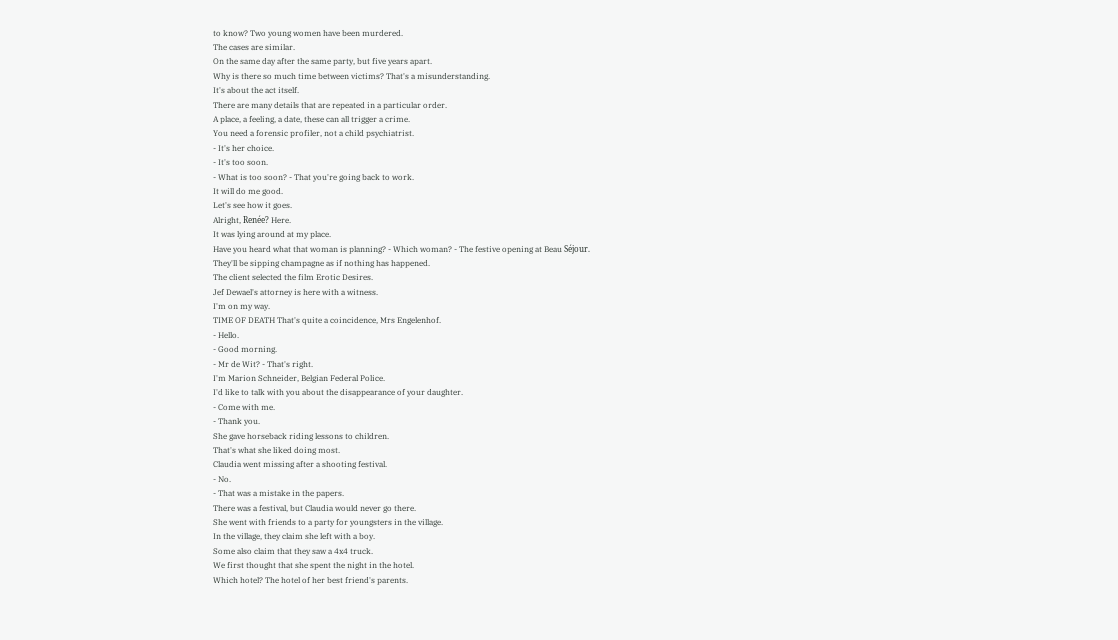to know? Two young women have been murdered.
The cases are similar.
On the same day after the same party, but five years apart.
Why is there so much time between victims? That's a misunderstanding.
It's about the act itself.
There are many details that are repeated in a particular order.
A place, a feeling, a date, these can all trigger a crime.
You need a forensic profiler, not a child psychiatrist.
- It's her choice.
- It's too soon.
- What is too soon? - That you're going back to work.
It will do me good.
Let's see how it goes.
Alright, Renée? Here.
It was lying around at my place.
Have you heard what that woman is planning? - Which woman? - The festive opening at Beau Séjour.
They'll be sipping champagne as if nothing has happened.
The client selected the film Erotic Desires.
Jef Dewael's attorney is here with a witness.
I'm on my way.
TIME OF DEATH That's quite a coincidence, Mrs Engelenhof.
- Hello.
- Good morning.
- Mr de Wit? - That's right.
I'm Marion Schneider, Belgian Federal Police.
I'd like to talk with you about the disappearance of your daughter.
- Come with me.
- Thank you.
She gave horseback riding lessons to children.
That's what she liked doing most.
Claudia went missing after a shooting festival.
- No.
- That was a mistake in the papers.
There was a festival, but Claudia would never go there.
She went with friends to a party for youngsters in the village.
In the village, they claim she left with a boy.
Some also claim that they saw a 4x4 truck.
We first thought that she spent the night in the hotel.
Which hotel? The hotel of her best friend's parents.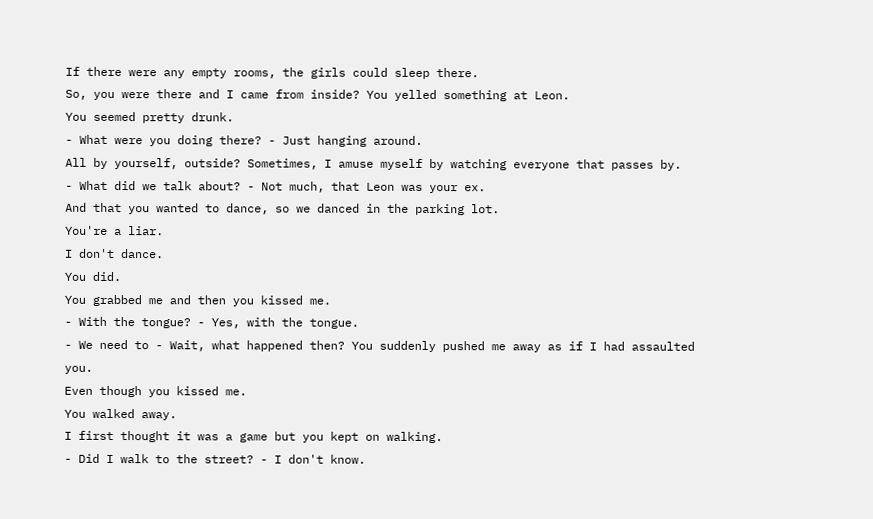If there were any empty rooms, the girls could sleep there.
So, you were there and I came from inside? You yelled something at Leon.
You seemed pretty drunk.
- What were you doing there? - Just hanging around.
All by yourself, outside? Sometimes, I amuse myself by watching everyone that passes by.
- What did we talk about? - Not much, that Leon was your ex.
And that you wanted to dance, so we danced in the parking lot.
You're a liar.
I don't dance.
You did.
You grabbed me and then you kissed me.
- With the tongue? - Yes, with the tongue.
- We need to - Wait, what happened then? You suddenly pushed me away as if I had assaulted you.
Even though you kissed me.
You walked away.
I first thought it was a game but you kept on walking.
- Did I walk to the street? - I don't know.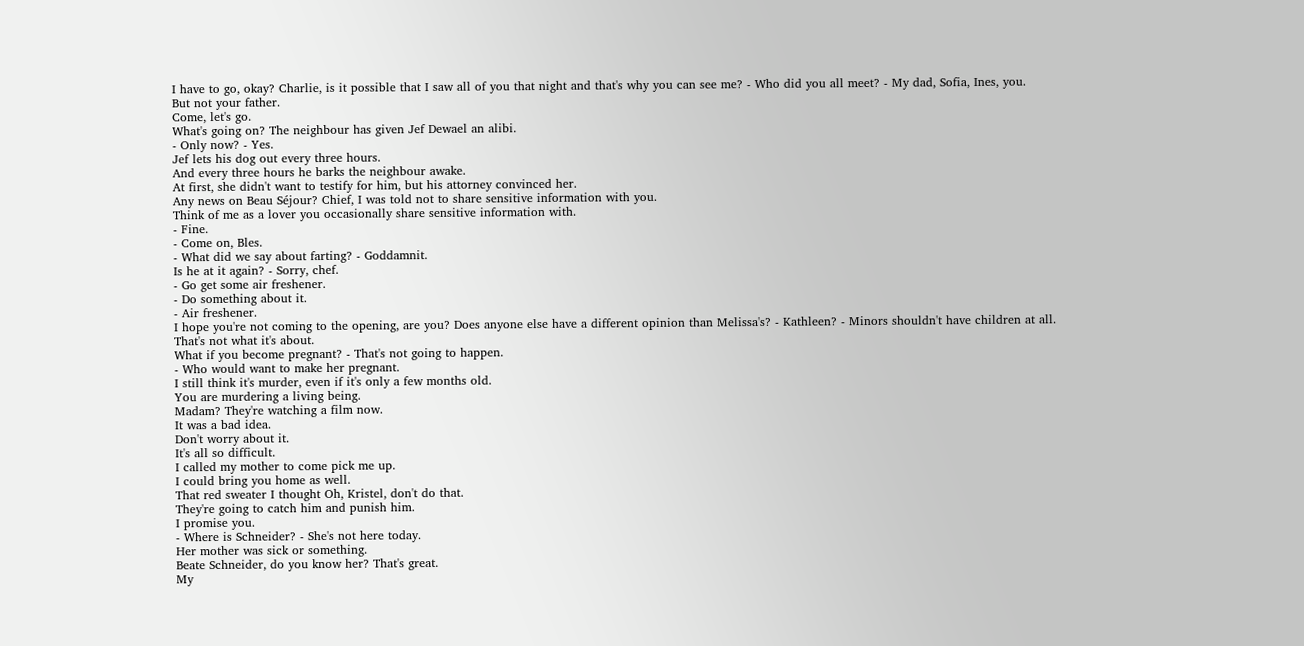I have to go, okay? Charlie, is it possible that I saw all of you that night and that's why you can see me? - Who did you all meet? - My dad, Sofia, Ines, you.
But not your father.
Come, let's go.
What's going on? The neighbour has given Jef Dewael an alibi.
- Only now? - Yes.
Jef lets his dog out every three hours.
And every three hours he barks the neighbour awake.
At first, she didn't want to testify for him, but his attorney convinced her.
Any news on Beau Séjour? Chief, I was told not to share sensitive information with you.
Think of me as a lover you occasionally share sensitive information with.
- Fine.
- Come on, Bles.
- What did we say about farting? - Goddamnit.
Is he at it again? - Sorry, chef.
- Go get some air freshener.
- Do something about it.
- Air freshener.
I hope you're not coming to the opening, are you? Does anyone else have a different opinion than Melissa's? - Kathleen? - Minors shouldn't have children at all.
That's not what it's about.
What if you become pregnant? - That's not going to happen.
- Who would want to make her pregnant.
I still think it's murder, even if it's only a few months old.
You are murdering a living being.
Madam? They're watching a film now.
It was a bad idea.
Don't worry about it.
It's all so difficult.
I called my mother to come pick me up.
I could bring you home as well.
That red sweater I thought Oh, Kristel, don't do that.
They're going to catch him and punish him.
I promise you.
- Where is Schneider? - She's not here today.
Her mother was sick or something.
Beate Schneider, do you know her? That's great.
My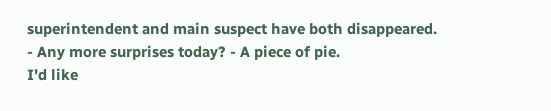superintendent and main suspect have both disappeared.
- Any more surprises today? - A piece of pie.
I'd like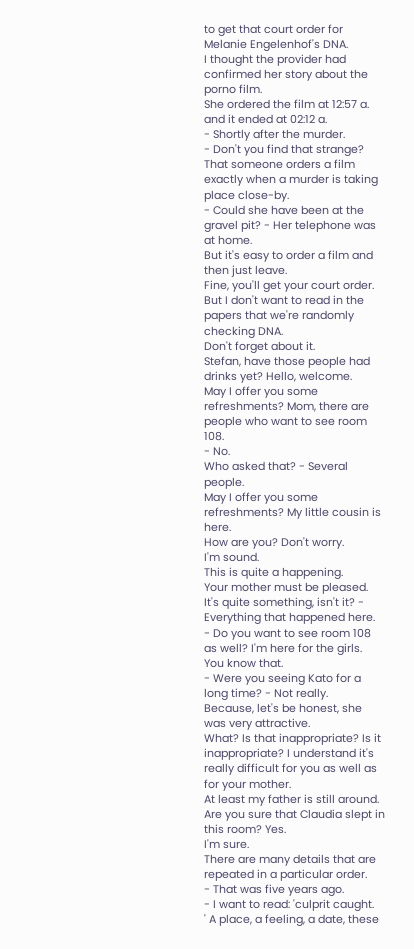to get that court order for Melanie Engelenhof's DNA.
I thought the provider had confirmed her story about the porno film.
She ordered the film at 12:57 a.
and it ended at 02:12 a.
- Shortly after the murder.
- Don't you find that strange? That someone orders a film exactly when a murder is taking place close-by.
- Could she have been at the gravel pit? - Her telephone was at home.
But it's easy to order a film and then just leave.
Fine, you'll get your court order.
But I don't want to read in the papers that we're randomly checking DNA.
Don't forget about it.
Stefan, have those people had drinks yet? Hello, welcome.
May I offer you some refreshments? Mom, there are people who want to see room 108.
- No.
Who asked that? - Several people.
May I offer you some refreshments? My little cousin is here.
How are you? Don't worry.
I'm sound.
This is quite a happening.
Your mother must be pleased.
It's quite something, isn't it? - Everything that happened here.
- Do you want to see room 108 as well? I'm here for the girls.
You know that.
- Were you seeing Kato for a long time? - Not really.
Because, let's be honest, she was very attractive.
What? Is that inappropriate? Is it inappropriate? I understand it's really difficult for you as well as for your mother.
At least my father is still around.
Are you sure that Claudia slept in this room? Yes.
I'm sure.
There are many details that are repeated in a particular order.
- That was five years ago.
- I want to read: 'culprit caught.
' A place, a feeling, a date, these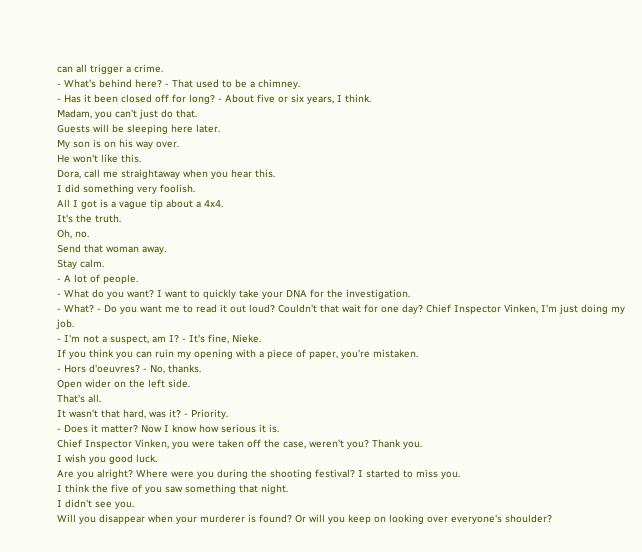can all trigger a crime.
- What's behind here? - That used to be a chimney.
- Has it been closed off for long? - About five or six years, I think.
Madam, you can't just do that.
Guests will be sleeping here later.
My son is on his way over.
He won't like this.
Dora, call me straightaway when you hear this.
I did something very foolish.
All I got is a vague tip about a 4x4.
It's the truth.
Oh, no.
Send that woman away.
Stay calm.
- A lot of people.
- What do you want? I want to quickly take your DNA for the investigation.
- What? - Do you want me to read it out loud? Couldn't that wait for one day? Chief Inspector Vinken, I'm just doing my job.
- I'm not a suspect, am I? - It's fine, Nieke.
If you think you can ruin my opening with a piece of paper, you're mistaken.
- Hors d'oeuvres? - No, thanks.
Open wider on the left side.
That's all.
It wasn't that hard, was it? - Priority.
- Does it matter? Now I know how serious it is.
Chief Inspector Vinken, you were taken off the case, weren't you? Thank you.
I wish you good luck.
Are you alright? Where were you during the shooting festival? I started to miss you.
I think the five of you saw something that night.
I didn't see you.
Will you disappear when your murderer is found? Or will you keep on looking over everyone's shoulder?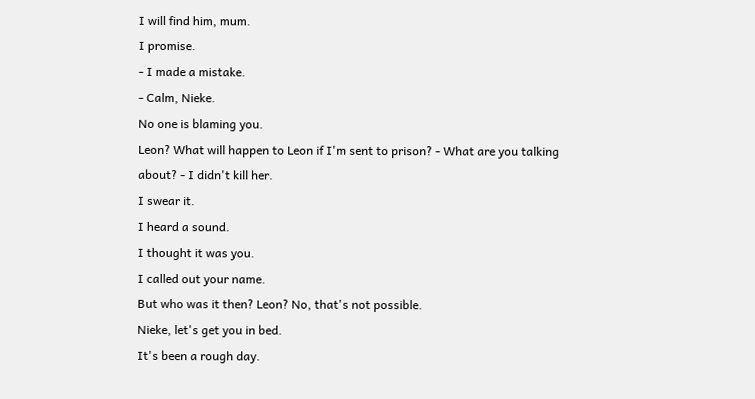I will find him, mum.
I promise.
- I made a mistake.
- Calm, Nieke.
No one is blaming you.
Leon? What will happen to Leon if I'm sent to prison? - What are you talking about? - I didn't kill her.
I swear it.
I heard a sound.
I thought it was you.
I called out your name.
But who was it then? Leon? No, that's not possible.
Nieke, let's get you in bed.
It's been a rough day.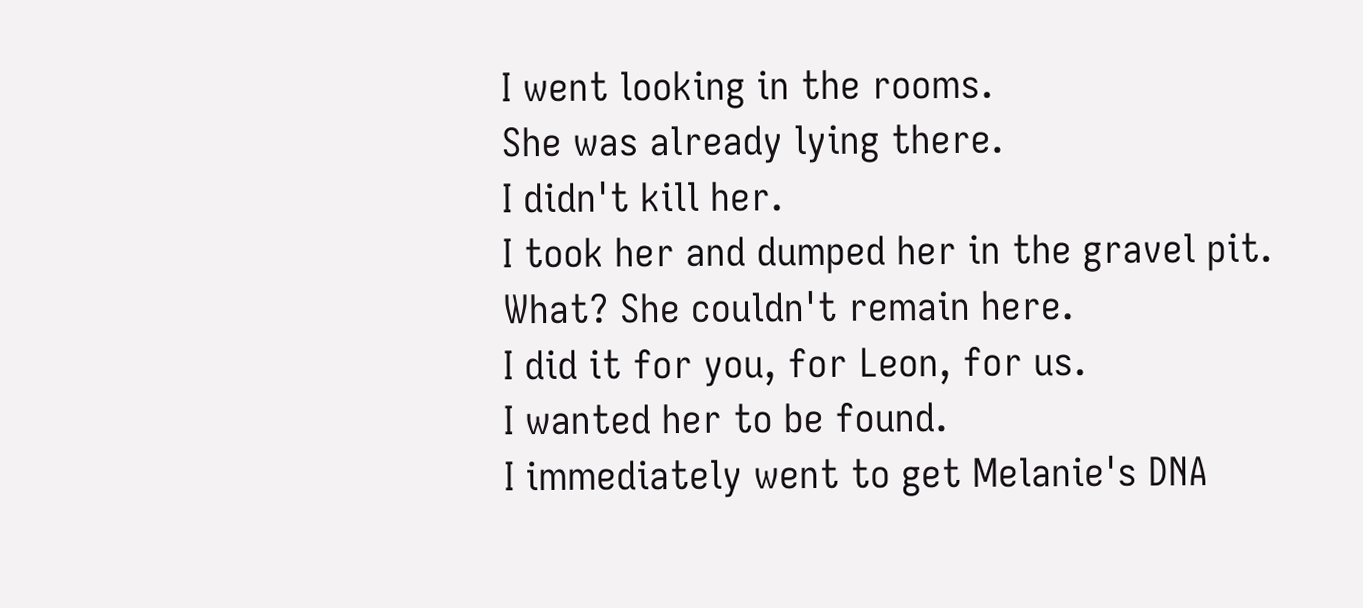I went looking in the rooms.
She was already lying there.
I didn't kill her.
I took her and dumped her in the gravel pit.
What? She couldn't remain here.
I did it for you, for Leon, for us.
I wanted her to be found.
I immediately went to get Melanie's DNA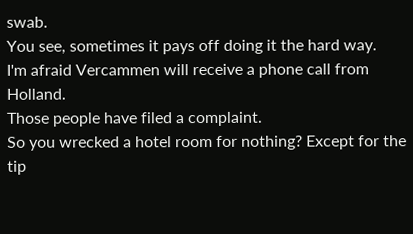swab.
You see, sometimes it pays off doing it the hard way.
I'm afraid Vercammen will receive a phone call from Holland.
Those people have filed a complaint.
So you wrecked a hotel room for nothing? Except for the tip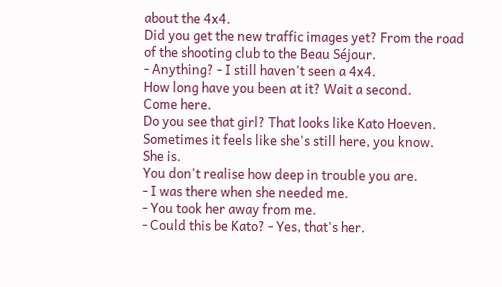about the 4x4.
Did you get the new traffic images yet? From the road of the shooting club to the Beau Séjour.
- Anything? - I still haven't seen a 4x4.
How long have you been at it? Wait a second.
Come here.
Do you see that girl? That looks like Kato Hoeven.
Sometimes it feels like she's still here, you know.
She is.
You don't realise how deep in trouble you are.
- I was there when she needed me.
- You took her away from me.
- Could this be Kato? - Yes, that's her.